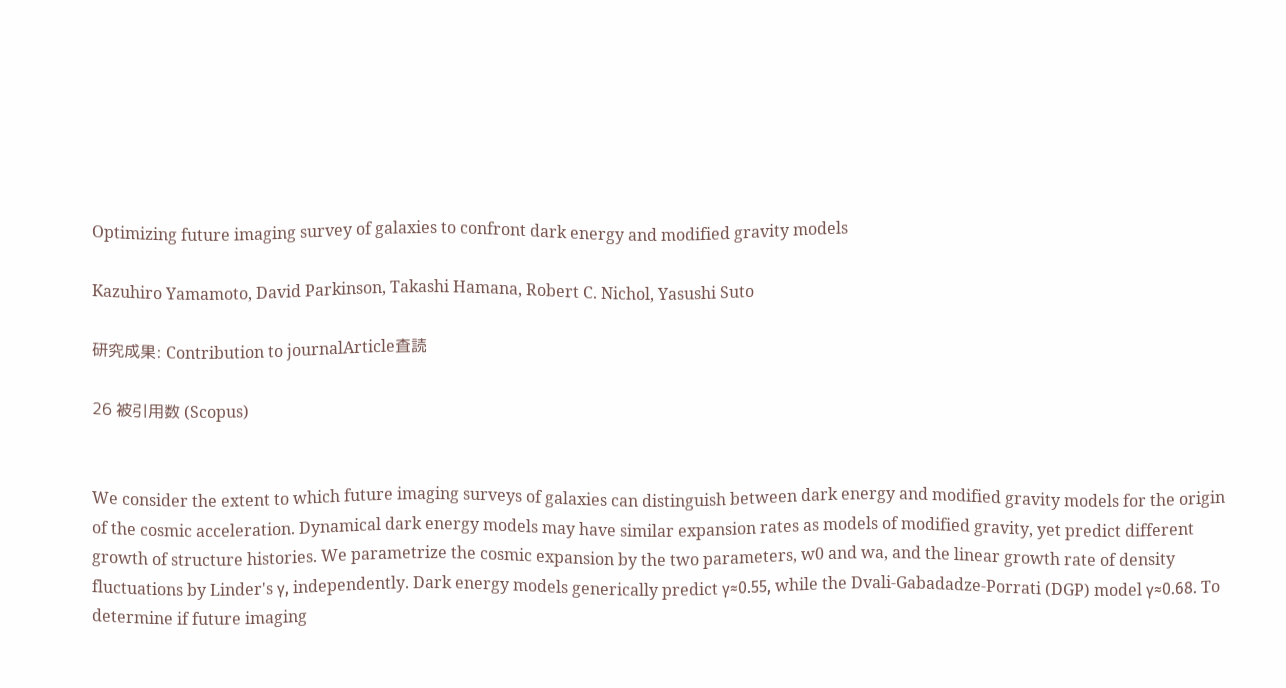Optimizing future imaging survey of galaxies to confront dark energy and modified gravity models

Kazuhiro Yamamoto, David Parkinson, Takashi Hamana, Robert C. Nichol, Yasushi Suto

研究成果: Contribution to journalArticle査読

26 被引用数 (Scopus)


We consider the extent to which future imaging surveys of galaxies can distinguish between dark energy and modified gravity models for the origin of the cosmic acceleration. Dynamical dark energy models may have similar expansion rates as models of modified gravity, yet predict different growth of structure histories. We parametrize the cosmic expansion by the two parameters, w0 and wa, and the linear growth rate of density fluctuations by Linder's γ, independently. Dark energy models generically predict γ≈0.55, while the Dvali-Gabadadze-Porrati (DGP) model γ≈0.68. To determine if future imaging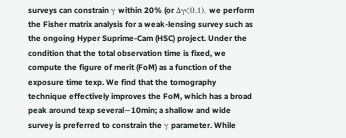surveys can constrain γ within 20% (or Δγ<0.1), we perform the Fisher matrix analysis for a weak-lensing survey such as the ongoing Hyper Suprime-Cam (HSC) project. Under the condition that the total observation time is fixed, we compute the figure of merit (FoM) as a function of the exposure time texp. We find that the tomography technique effectively improves the FoM, which has a broad peak around texp several∼10min; a shallow and wide survey is preferred to constrain the γ parameter. While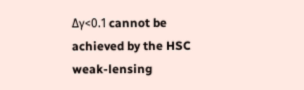Δγ<0.1 cannot be achieved by the HSC weak-lensing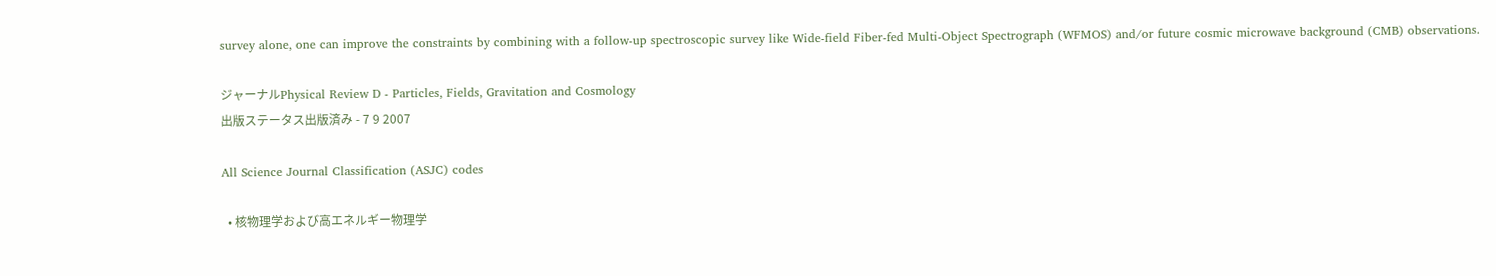survey alone, one can improve the constraints by combining with a follow-up spectroscopic survey like Wide-field Fiber-fed Multi-Object Spectrograph (WFMOS) and/or future cosmic microwave background (CMB) observations.

ジャーナルPhysical Review D - Particles, Fields, Gravitation and Cosmology
出版ステータス出版済み - 7 9 2007

All Science Journal Classification (ASJC) codes

  • 核物理学および高エネルギー物理学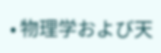• 物理学および天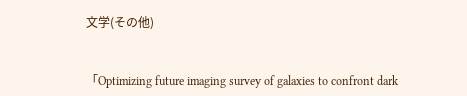文学(その他)


「Optimizing future imaging survey of galaxies to confront dark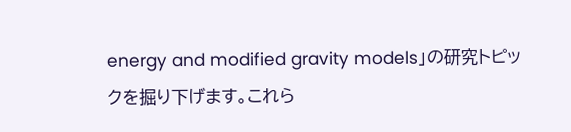energy and modified gravity models」の研究トピックを掘り下げます。これら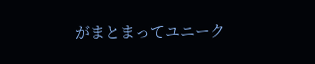がまとまってユニーク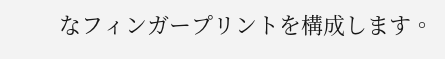なフィンガープリントを構成します。